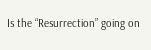Is the “Resurrection” going on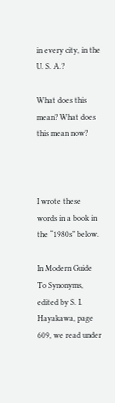in every city, in the U. S. A.?

What does this mean? What does this mean now?



I wrote these words in a book in the “1980s” below.

In Modern Guide To Synonyms, edited by S. I. Hayakawa, page 609, we read under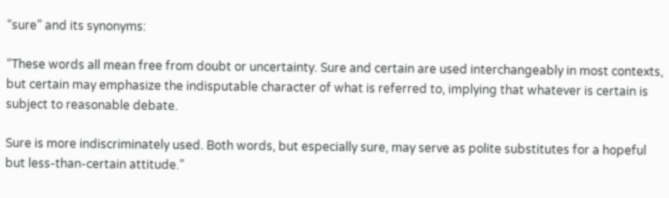“sure” and its synonyms:

“These words all mean free from doubt or uncertainty. Sure and certain are used interchangeably in most contexts, but certain may emphasize the indisputable character of what is referred to, implying that whatever is certain is subject to reasonable debate.

Sure is more indiscriminately used. Both words, but especially sure, may serve as polite substitutes for a hopeful but less-than-certain attitude.”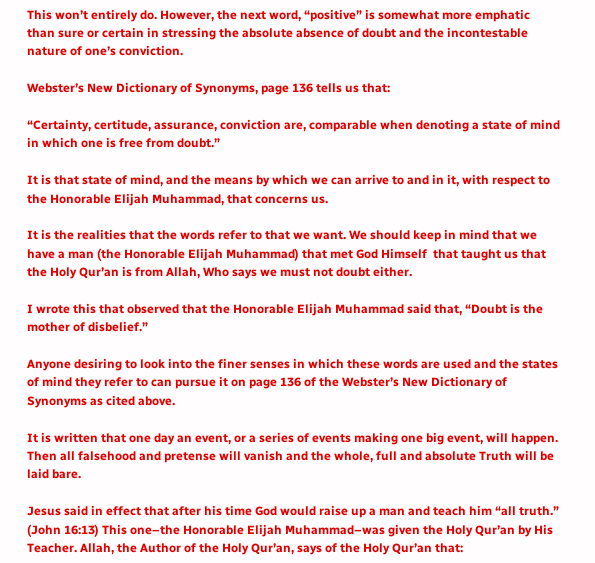This won’t entirely do. However, the next word, “positive” is somewhat more emphatic than sure or certain in stressing the absolute absence of doubt and the incontestable nature of one’s conviction.

Webster’s New Dictionary of Synonyms, page 136 tells us that:

“Certainty, certitude, assurance, conviction are, comparable when denoting a state of mind in which one is free from doubt.”

It is that state of mind, and the means by which we can arrive to and in it, with respect to the Honorable Elijah Muhammad, that concerns us.

It is the realities that the words refer to that we want. We should keep in mind that we have a man (the Honorable Elijah Muhammad) that met God Himself  that taught us that the Holy Qur’an is from Allah, Who says we must not doubt either.

I wrote this that observed that the Honorable Elijah Muhammad said that, “Doubt is the mother of disbelief.”

Anyone desiring to look into the finer senses in which these words are used and the states of mind they refer to can pursue it on page 136 of the Webster’s New Dictionary of Synonyms as cited above.

It is written that one day an event, or a series of events making one big event, will happen. Then all falsehood and pretense will vanish and the whole, full and absolute Truth will be laid bare.

Jesus said in effect that after his time God would raise up a man and teach him “all truth.” (John 16:13) This one–the Honorable Elijah Muhammad–was given the Holy Qur’an by His Teacher. Allah, the Author of the Holy Qur’an, says of the Holy Qur’an that: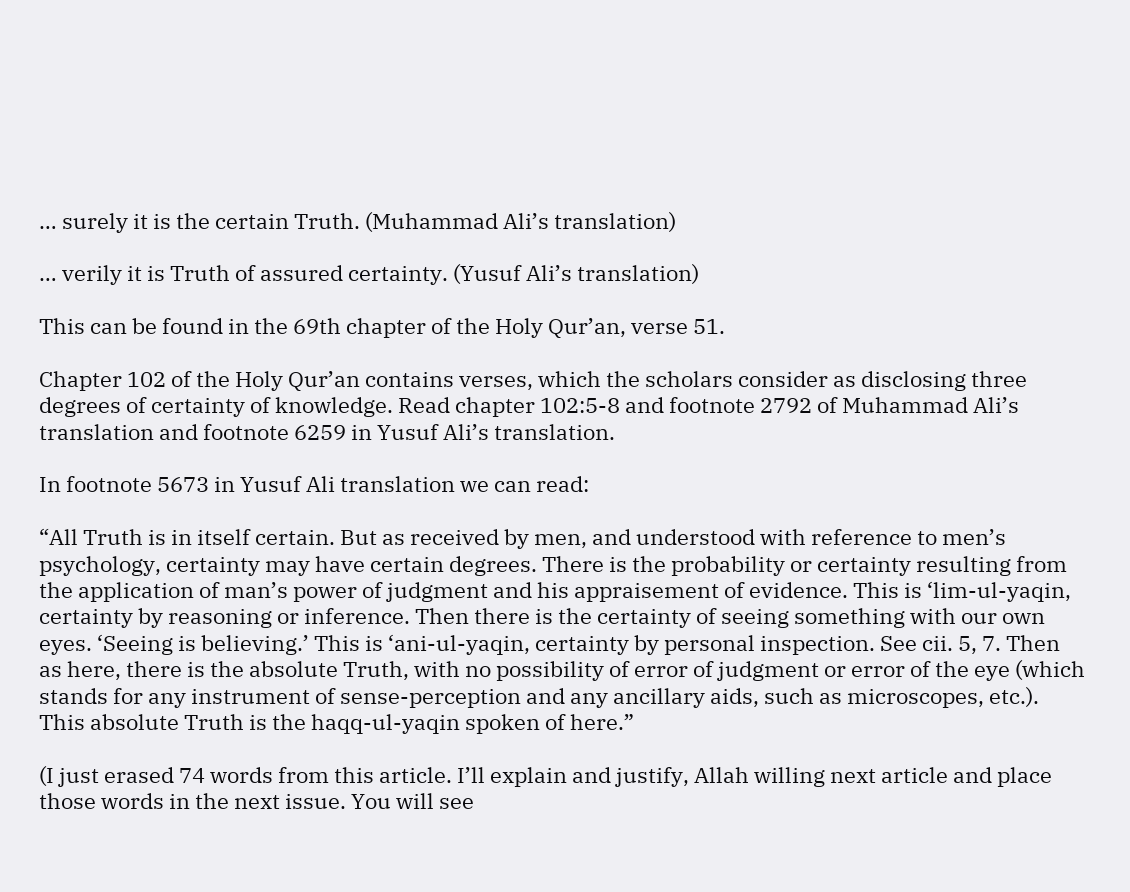… surely it is the certain Truth. (Muhammad Ali’s translation)

… verily it is Truth of assured certainty. (Yusuf Ali’s translation)

This can be found in the 69th chapter of the Holy Qur’an, verse 51.

Chapter 102 of the Holy Qur’an contains verses, which the scholars consider as disclosing three degrees of certainty of knowledge. Read chapter 102:5-8 and footnote 2792 of Muhammad Ali’s translation and footnote 6259 in Yusuf Ali’s translation.

In footnote 5673 in Yusuf Ali translation we can read:

“All Truth is in itself certain. But as received by men, and understood with reference to men’s psychology, certainty may have certain degrees. There is the probability or certainty resulting from the application of man’s power of judgment and his appraisement of evidence. This is ‘lim-ul-yaqin, certainty by reasoning or inference. Then there is the certainty of seeing something with our own eyes. ‘Seeing is believing.’ This is ‘ani-ul-yaqin, certainty by personal inspection. See cii. 5, 7. Then as here, there is the absolute Truth, with no possibility of error of judgment or error of the eye (which stands for any instrument of sense-perception and any ancillary aids, such as microscopes, etc.). This absolute Truth is the haqq-ul-yaqin spoken of here.”

(I just erased 74 words from this article. I’ll explain and justify, Allah willing next article and place those words in the next issue. You will see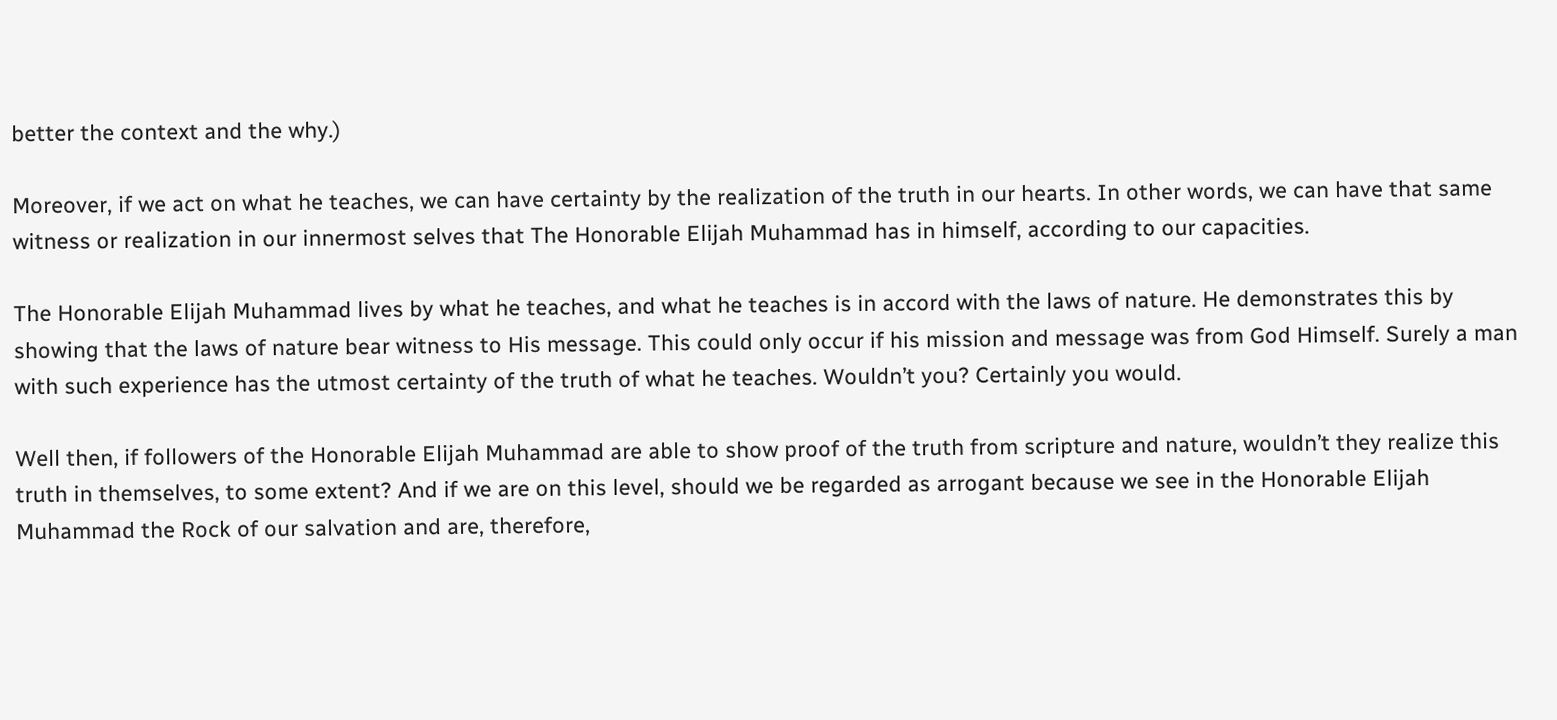better the context and the why.)

Moreover, if we act on what he teaches, we can have certainty by the realization of the truth in our hearts. In other words, we can have that same witness or realization in our innermost selves that The Honorable Elijah Muhammad has in himself, according to our capacities.

The Honorable Elijah Muhammad lives by what he teaches, and what he teaches is in accord with the laws of nature. He demonstrates this by showing that the laws of nature bear witness to His message. This could only occur if his mission and message was from God Himself. Surely a man with such experience has the utmost certainty of the truth of what he teaches. Wouldn’t you? Certainly you would.

Well then, if followers of the Honorable Elijah Muhammad are able to show proof of the truth from scripture and nature, wouldn’t they realize this truth in themselves, to some extent? And if we are on this level, should we be regarded as arrogant because we see in the Honorable Elijah Muhammad the Rock of our salvation and are, therefore,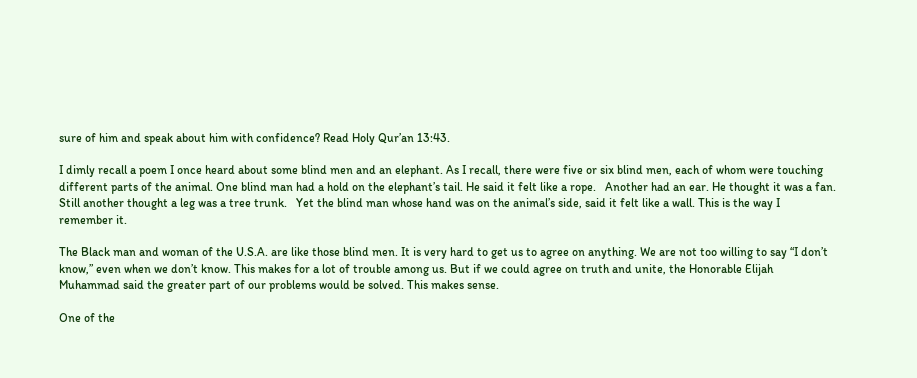sure of him and speak about him with confidence? Read Holy Qur’an 13:43.

I dimly recall a poem I once heard about some blind men and an elephant. As I recall, there were five or six blind men, each of whom were touching different parts of the animal. One blind man had a hold on the elephant’s tail. He said it felt like a rope.   Another had an ear. He thought it was a fan. Still another thought a leg was a tree trunk.   Yet the blind man whose hand was on the animal’s side, said it felt like a wall. This is the way I remember it.

The Black man and woman of the U.S.A. are like those blind men. It is very hard to get us to agree on anything. We are not too willing to say “I don’t know,” even when we don’t know. This makes for a lot of trouble among us. But if we could agree on truth and unite, the Honorable Elijah Muhammad said the greater part of our problems would be solved. This makes sense.

One of the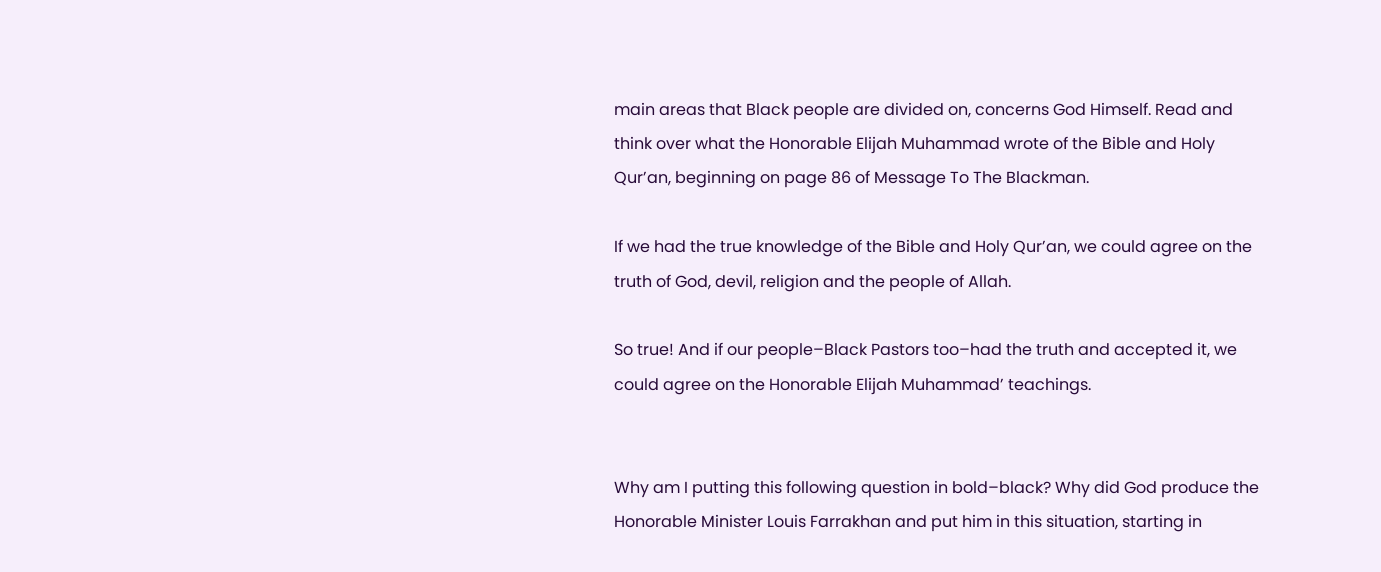main areas that Black people are divided on, concerns God Himself. Read and think over what the Honorable Elijah Muhammad wrote of the Bible and Holy Qur’an, beginning on page 86 of Message To The Blackman.

If we had the true knowledge of the Bible and Holy Qur’an, we could agree on the truth of God, devil, religion and the people of Allah.

So true! And if our people–Black Pastors too–had the truth and accepted it, we could agree on the Honorable Elijah Muhammad’ teachings.


Why am I putting this following question in bold–black? Why did God produce the Honorable Minister Louis Farrakhan and put him in this situation, starting in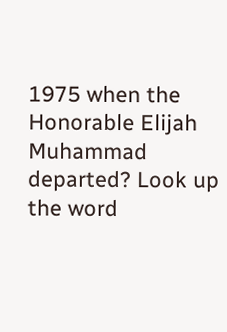1975 when the Honorable Elijah Muhammad departed? Look up the word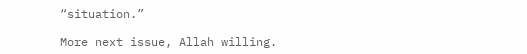“situation.”

More next issue, Allah willing.